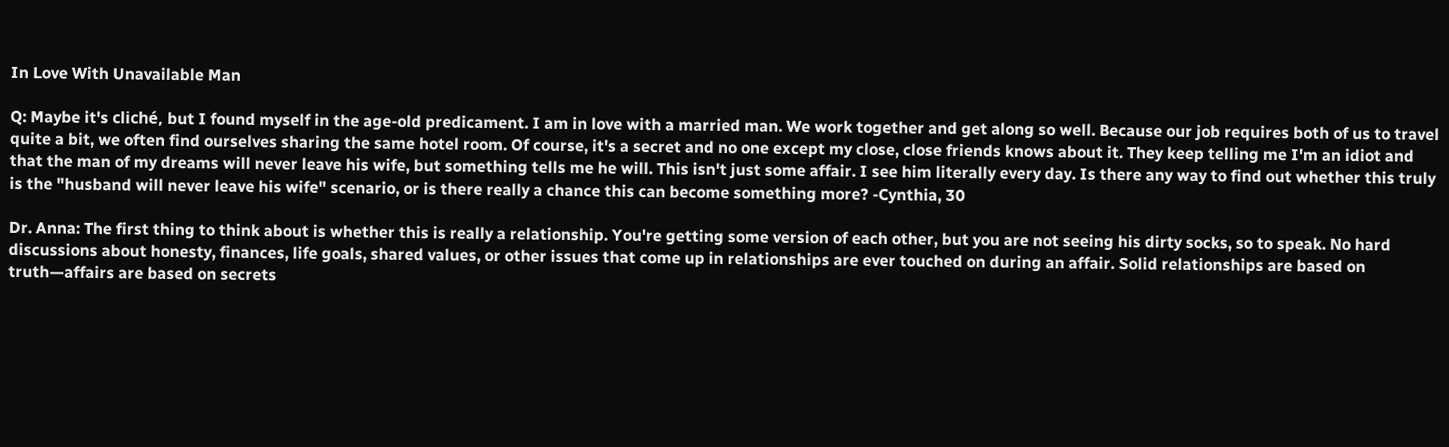In Love With Unavailable Man

Q: Maybe it's cliché, but I found myself in the age-old predicament. I am in love with a married man. We work together and get along so well. Because our job requires both of us to travel quite a bit, we often find ourselves sharing the same hotel room. Of course, it's a secret and no one except my close, close friends knows about it. They keep telling me I'm an idiot and that the man of my dreams will never leave his wife, but something tells me he will. This isn't just some affair. I see him literally every day. Is there any way to find out whether this truly is the "husband will never leave his wife" scenario, or is there really a chance this can become something more? -Cynthia, 30

Dr. Anna: The first thing to think about is whether this is really a relationship. You're getting some version of each other, but you are not seeing his dirty socks, so to speak. No hard discussions about honesty, finances, life goals, shared values, or other issues that come up in relationships are ever touched on during an affair. Solid relationships are based on truth—affairs are based on secrets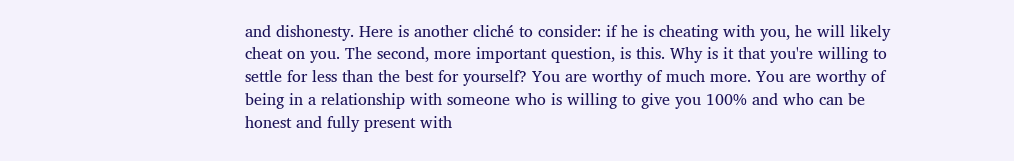and dishonesty. Here is another cliché to consider: if he is cheating with you, he will likely cheat on you. The second, more important question, is this. Why is it that you're willing to settle for less than the best for yourself? You are worthy of much more. You are worthy of being in a relationship with someone who is willing to give you 100% and who can be honest and fully present with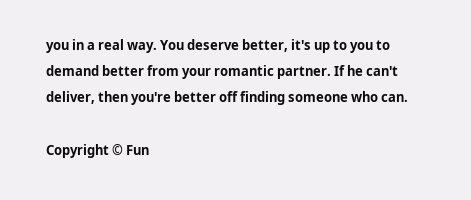you in a real way. You deserve better, it's up to you to demand better from your romantic partner. If he can't deliver, then you're better off finding someone who can.

Copyright © Fun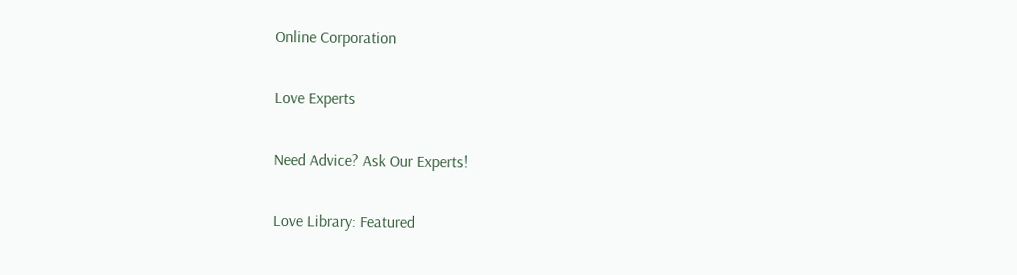Online Corporation

Love Experts

Need Advice? Ask Our Experts!

Love Library: Featured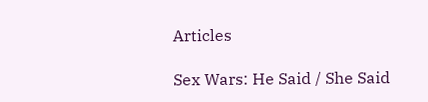Articles

Sex Wars: He Said / She Said